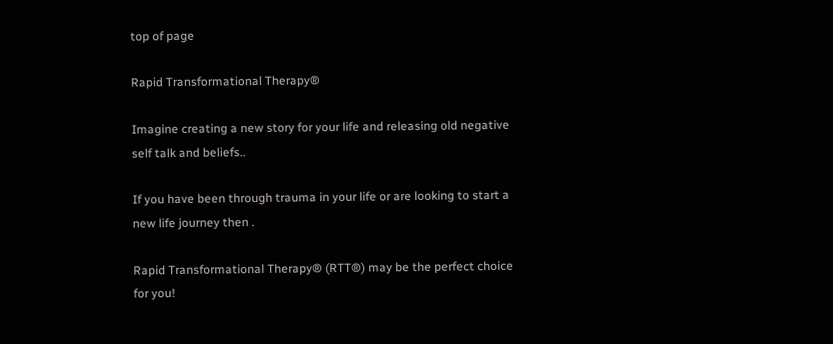top of page

Rapid Transformational Therapy®

Imagine creating a new story for your life and releasing old negative self talk and beliefs..

If you have been through trauma in your life or are looking to start a new life journey then .

Rapid Transformational Therapy® (RTT®) may be the perfect choice for you!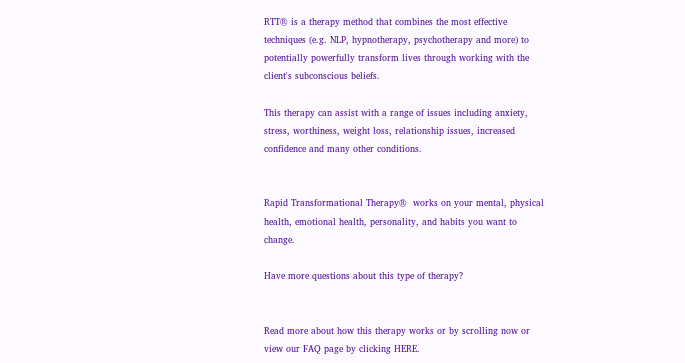RTT® is a therapy method that combines the most effective techniques (e.g. NLP, hypnotherapy, psychotherapy and more) to potentially powerfully transform lives through working with the client's subconscious beliefs.

This therapy can assist with a range of issues including anxiety, stress, worthiness, weight loss, relationship issues, increased confidence and many other conditions.


Rapid Transformational Therapy®  works on your mental, physical health, emotional health, personality, and habits you want to change.

Have more questions about this type of therapy?


Read more about how this therapy works or by scrolling now or view our FAQ page by clicking HERE.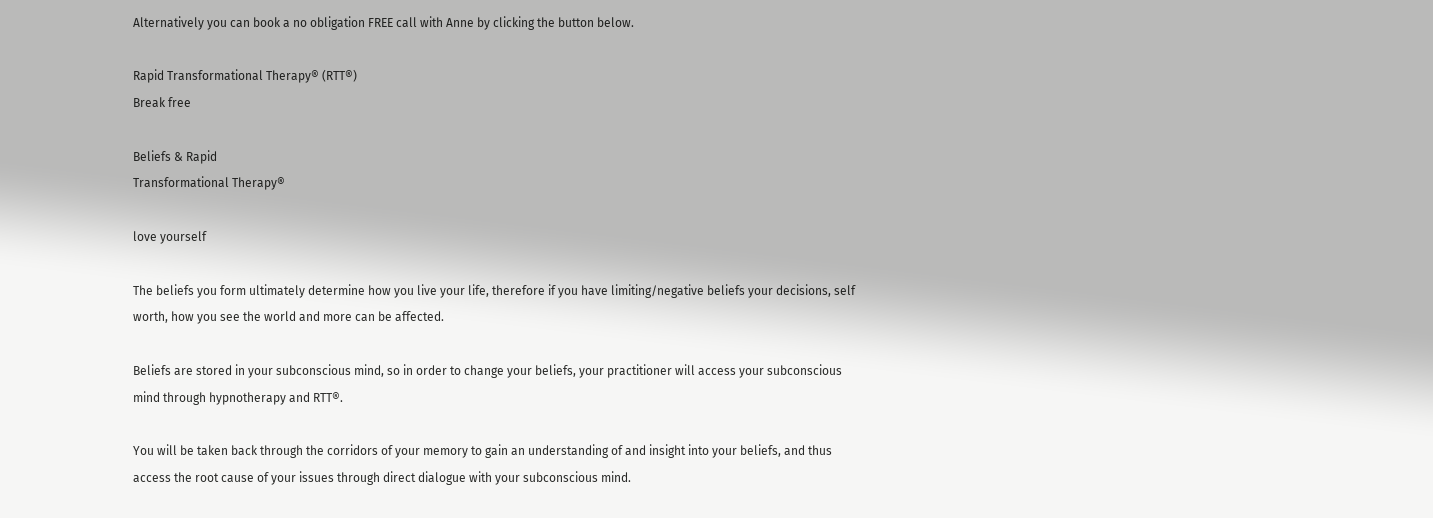Alternatively you can book a no obligation FREE call with Anne by clicking the button below.

Rapid Transformational Therapy® (RTT®)
Break free

Beliefs & Rapid
Transformational Therapy®

love yourself

The beliefs you form ultimately determine how you live your life, therefore if you have limiting/negative beliefs your decisions, self worth, how you see the world and more can be affected.

Beliefs are stored in your subconscious mind, so in order to change your beliefs, your practitioner will access your subconscious mind through hypnotherapy and RTT®.

You will be taken back through the corridors of your memory to gain an understanding of and insight into your beliefs, and thus access the root cause of your issues through direct dialogue with your subconscious mind.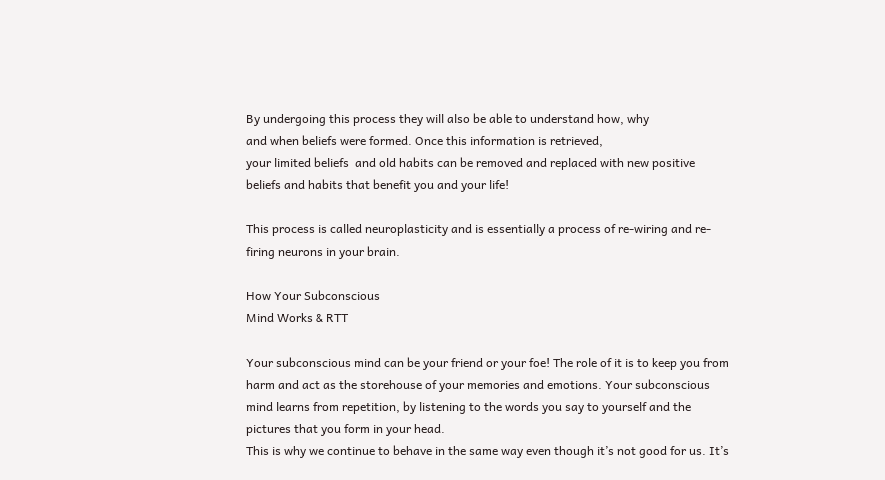By undergoing this process they will also be able to understand how, why
and when beliefs were formed. Once this information is retrieved,
your limited beliefs  and old habits can be removed and replaced with new positive beliefs and habits that benefit you and your life!

This process is called neuroplasticity and is essentially a process of re-wiring and re-firing neurons in your brain.

How Your Subconscious
Mind Works & RTT

Your subconscious mind can be your friend or your foe! The role of it is to keep you from harm and act as the storehouse of your memories and emotions. Your subconscious mind learns from repetition, by listening to the words you say to yourself and the pictures that you form in your head.
This is why we continue to behave in the same way even though it’s not good for us. It’s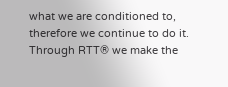what we are conditioned to, therefore we continue to do it. Through RTT® we make the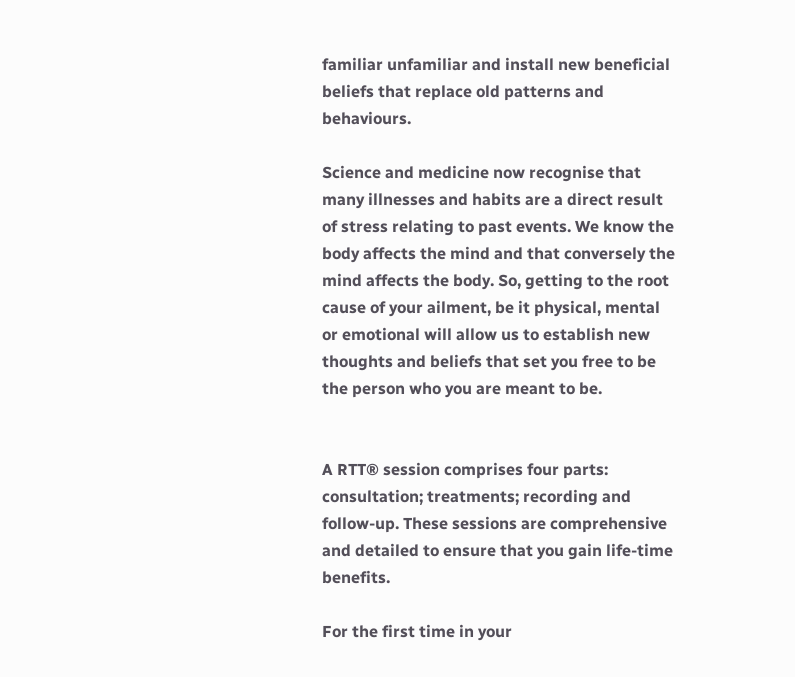familiar unfamiliar and install new beneficial beliefs that replace old patterns and behaviours.

Science and medicine now recognise that many illnesses and habits are a direct result of stress relating to past events. We know the body affects the mind and that conversely the mind affects the body. So, getting to the root cause of your ailment, be it physical, mental or emotional will allow us to establish new thoughts and beliefs that set you free to be the person who you are meant to be.


A RTT® session comprises four parts: consultation; treatments; recording and follow-up. These sessions are comprehensive and detailed to ensure that you gain life-time benefits.

For the first time in your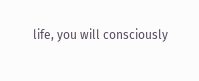life, you will consciously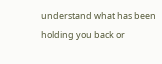understand what has been holding you back or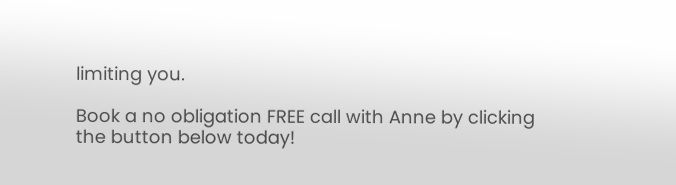limiting you.

Book a no obligation FREE call with Anne by clicking the button below today!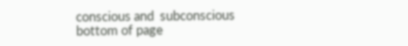conscious and  subconscious
bottom of page